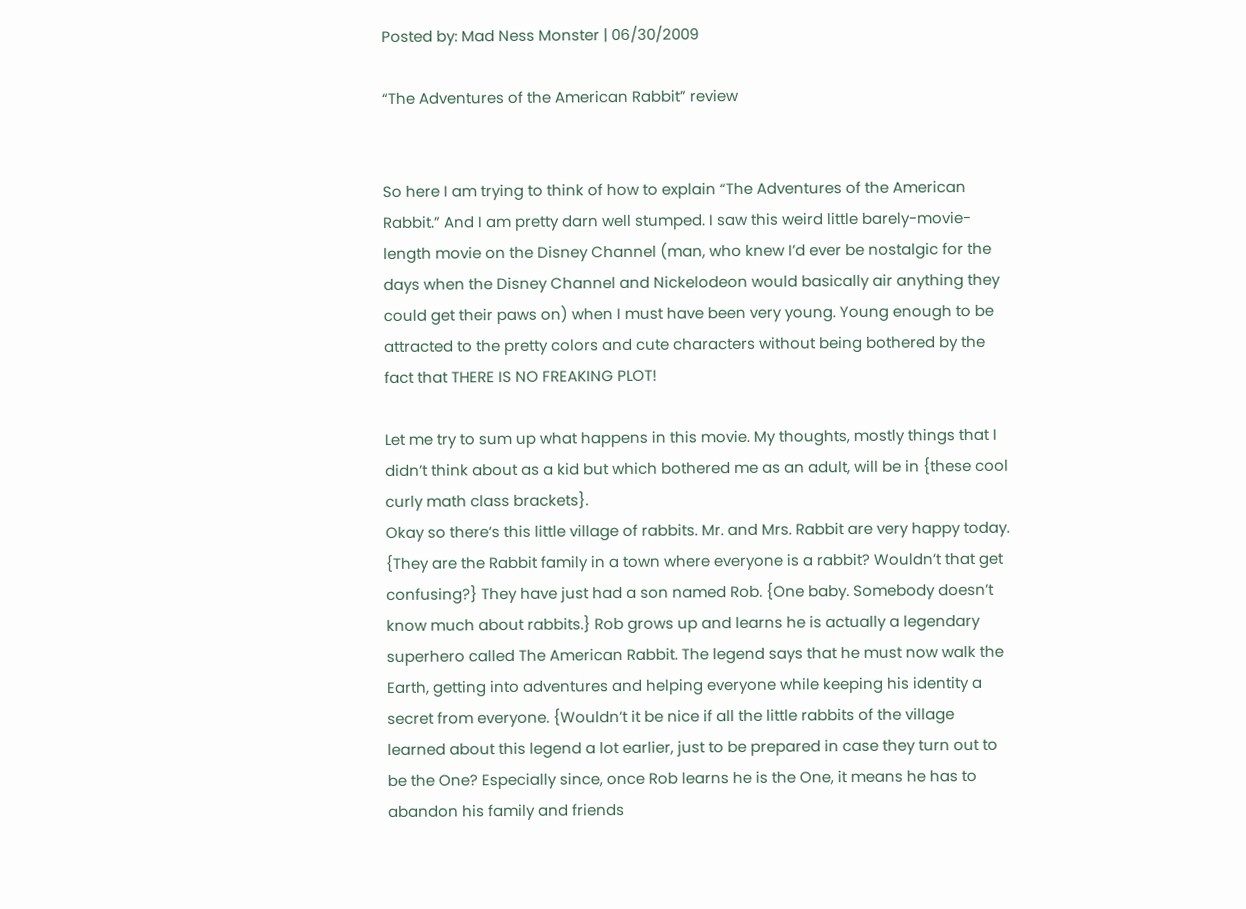Posted by: Mad Ness Monster | 06/30/2009

“The Adventures of the American Rabbit” review


So here I am trying to think of how to explain “The Adventures of the American Rabbit.” And I am pretty darn well stumped. I saw this weird little barely-movie-length movie on the Disney Channel (man, who knew I’d ever be nostalgic for the days when the Disney Channel and Nickelodeon would basically air anything they could get their paws on) when I must have been very young. Young enough to be attracted to the pretty colors and cute characters without being bothered by the fact that THERE IS NO FREAKING PLOT!

Let me try to sum up what happens in this movie. My thoughts, mostly things that I didn’t think about as a kid but which bothered me as an adult, will be in {these cool curly math class brackets}.
Okay so there’s this little village of rabbits. Mr. and Mrs. Rabbit are very happy today. {They are the Rabbit family in a town where everyone is a rabbit? Wouldn’t that get confusing?} They have just had a son named Rob. {One baby. Somebody doesn’t know much about rabbits.} Rob grows up and learns he is actually a legendary superhero called The American Rabbit. The legend says that he must now walk the Earth, getting into adventures and helping everyone while keeping his identity a secret from everyone. {Wouldn’t it be nice if all the little rabbits of the village learned about this legend a lot earlier, just to be prepared in case they turn out to be the One? Especially since, once Rob learns he is the One, it means he has to abandon his family and friends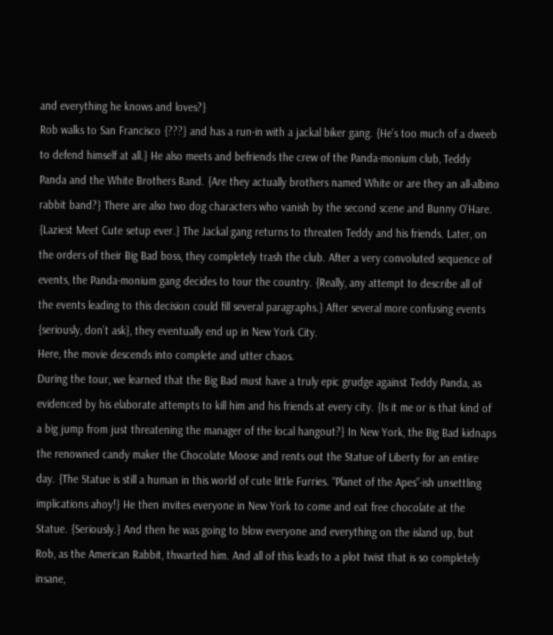and everything he knows and loves?}
Rob walks to San Francisco {???} and has a run-in with a jackal biker gang. {He’s too much of a dweeb to defend himself at all.} He also meets and befriends the crew of the Panda-monium club, Teddy Panda and the White Brothers Band. {Are they actually brothers named White or are they an all-albino rabbit band?} There are also two dog characters who vanish by the second scene and Bunny O’Hare. {Laziest Meet Cute setup ever.} The Jackal gang returns to threaten Teddy and his friends. Later, on the orders of their Big Bad boss, they completely trash the club. After a very convoluted sequence of events, the Panda-monium gang decides to tour the country. {Really, any attempt to describe all of the events leading to this decision could fill several paragraphs.} After several more confusing events {seriously, don’t ask}, they eventually end up in New York City.
Here, the movie descends into complete and utter chaos.
During the tour, we learned that the Big Bad must have a truly epic grudge against Teddy Panda, as evidenced by his elaborate attempts to kill him and his friends at every city. {Is it me or is that kind of a big jump from just threatening the manager of the local hangout?} In New York, the Big Bad kidnaps the renowned candy maker the Chocolate Moose and rents out the Statue of Liberty for an entire day. {The Statue is still a human in this world of cute little Furries. “Planet of the Apes”-ish unsettling implications ahoy!} He then invites everyone in New York to come and eat free chocolate at the Statue. {Seriously.} And then he was going to blow everyone and everything on the island up, but Rob, as the American Rabbit, thwarted him. And all of this leads to a plot twist that is so completely insane,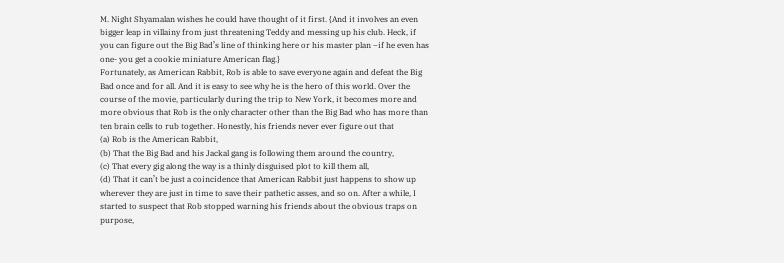M. Night Shyamalan wishes he could have thought of it first. {And it involves an even bigger leap in villainy from just threatening Teddy and messing up his club. Heck, if you can figure out the Big Bad’s line of thinking here or his master plan –if he even has one- you get a cookie miniature American flag.}
Fortunately, as American Rabbit, Rob is able to save everyone again and defeat the Big Bad once and for all. And it is easy to see why he is the hero of this world. Over the course of the movie, particularly during the trip to New York, it becomes more and more obvious that Rob is the only character other than the Big Bad who has more than ten brain cells to rub together. Honestly, his friends never ever figure out that
(a) Rob is the American Rabbit,
(b) That the Big Bad and his Jackal gang is following them around the country,
(c) That every gig along the way is a thinly disguised plot to kill them all,
(d) That it can’t be just a coincidence that American Rabbit just happens to show up wherever they are just in time to save their pathetic asses, and so on. After a while, I started to suspect that Rob stopped warning his friends about the obvious traps on purpose,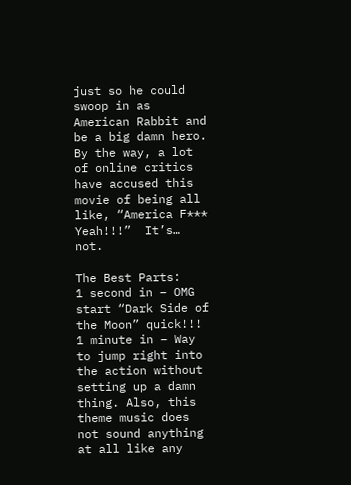just so he could swoop in as American Rabbit and be a big damn hero.
By the way, a lot of online critics have accused this movie of being all like, “America F*** Yeah!!!”  It’s… not.

The Best Parts:
1 second in – OMG start “Dark Side of the Moon” quick!!!
1 minute in – Way to jump right into the action without setting up a damn thing. Also, this theme music does not sound anything at all like any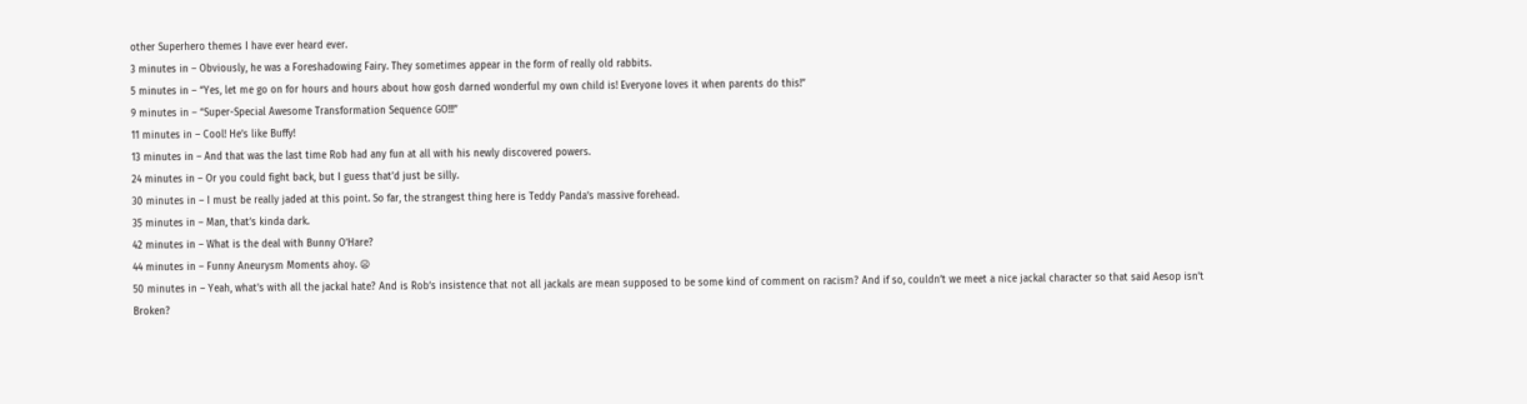other Superhero themes I have ever heard ever.
3 minutes in – Obviously, he was a Foreshadowing Fairy. They sometimes appear in the form of really old rabbits.
5 minutes in – “Yes, let me go on for hours and hours about how gosh darned wonderful my own child is! Everyone loves it when parents do this!”
9 minutes in – “Super-Special Awesome Transformation Sequence GO!!!”
11 minutes in – Cool! He’s like Buffy!
13 minutes in – And that was the last time Rob had any fun at all with his newly discovered powers.
24 minutes in – Or you could fight back, but I guess that’d just be silly.
30 minutes in – I must be really jaded at this point. So far, the strangest thing here is Teddy Panda’s massive forehead.
35 minutes in – Man, that’s kinda dark.
42 minutes in – What is the deal with Bunny O’Hare?
44 minutes in – Funny Aneurysm Moments ahoy. 😦
50 minutes in – Yeah, what’s with all the jackal hate? And is Rob’s insistence that not all jackals are mean supposed to be some kind of comment on racism? And if so, couldn’t we meet a nice jackal character so that said Aesop isn’t Broken?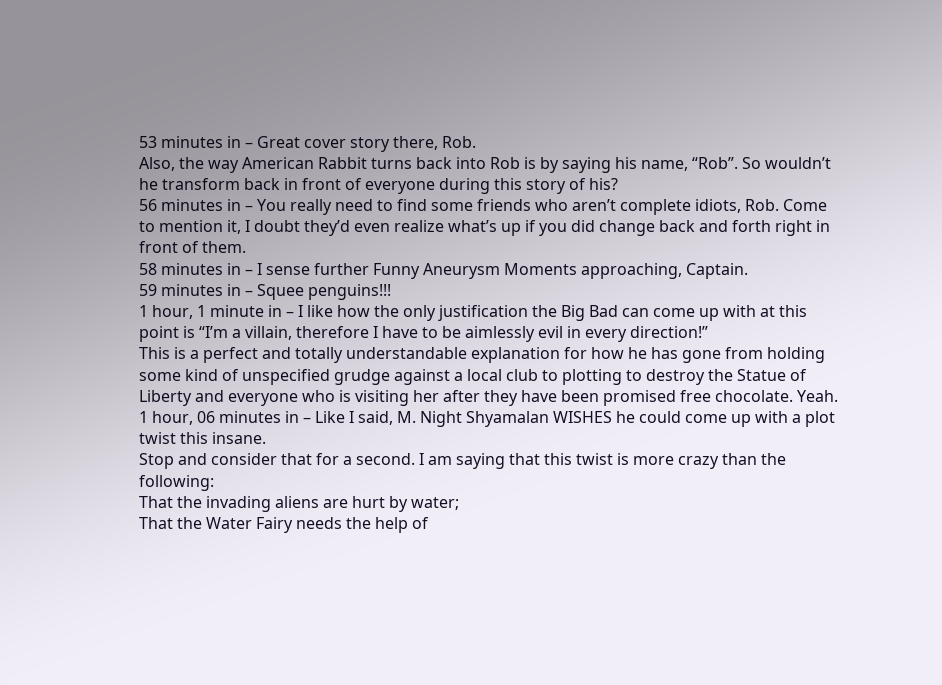53 minutes in – Great cover story there, Rob.
Also, the way American Rabbit turns back into Rob is by saying his name, “Rob”. So wouldn’t he transform back in front of everyone during this story of his?
56 minutes in – You really need to find some friends who aren’t complete idiots, Rob. Come to mention it, I doubt they’d even realize what’s up if you did change back and forth right in front of them.
58 minutes in – I sense further Funny Aneurysm Moments approaching, Captain.
59 minutes in – Squee penguins!!!
1 hour, 1 minute in – I like how the only justification the Big Bad can come up with at this point is “I’m a villain, therefore I have to be aimlessly evil in every direction!”
This is a perfect and totally understandable explanation for how he has gone from holding some kind of unspecified grudge against a local club to plotting to destroy the Statue of Liberty and everyone who is visiting her after they have been promised free chocolate. Yeah.
1 hour, 06 minutes in – Like I said, M. Night Shyamalan WISHES he could come up with a plot twist this insane.
Stop and consider that for a second. I am saying that this twist is more crazy than the following:
That the invading aliens are hurt by water;
That the Water Fairy needs the help of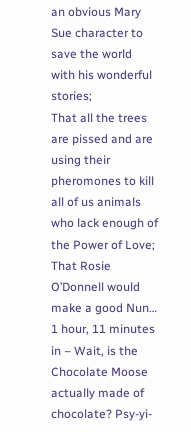an obvious Mary Sue character to save the world with his wonderful stories;
That all the trees are pissed and are using their pheromones to kill all of us animals who lack enough of the Power of Love;
That Rosie O’Donnell would make a good Nun…
1 hour, 11 minutes in – Wait, is the Chocolate Moose actually made of chocolate? Psy-yi-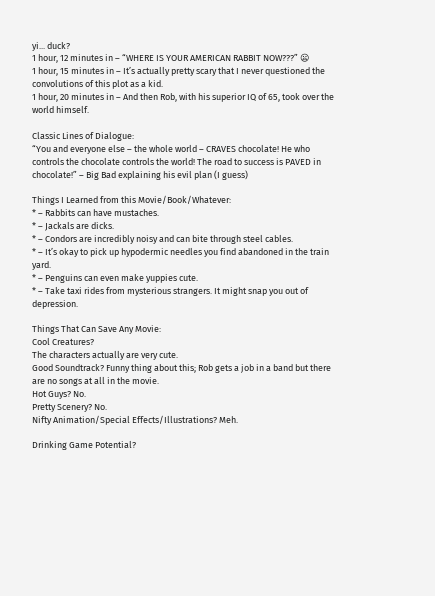yi... duck?
1 hour, 12 minutes in – “WHERE IS YOUR AMERICAN RABBIT NOW???” 😦
1 hour, 15 minutes in – It’s actually pretty scary that I never questioned the convolutions of this plot as a kid.
1 hour, 20 minutes in – And then Rob, with his superior IQ of 65, took over the world himself.

Classic Lines of Dialogue:
“You and everyone else – the whole world – CRAVES chocolate! He who controls the chocolate controls the world! The road to success is PAVED in chocolate!” – Big Bad explaining his evil plan (I guess)

Things I Learned from this Movie/Book/Whatever:
* – Rabbits can have mustaches.
* – Jackals are dicks.
* – Condors are incredibly noisy and can bite through steel cables.
* – It’s okay to pick up hypodermic needles you find abandoned in the train yard.
* – Penguins can even make yuppies cute.
* – Take taxi rides from mysterious strangers. It might snap you out of depression.

Things That Can Save Any Movie:
Cool Creatures?
The characters actually are very cute.
Good Soundtrack? Funny thing about this; Rob gets a job in a band but there are no songs at all in the movie.
Hot Guys? No.
Pretty Scenery? No.
Nifty Animation/Special Effects/Illustrations? Meh.

Drinking Game Potential?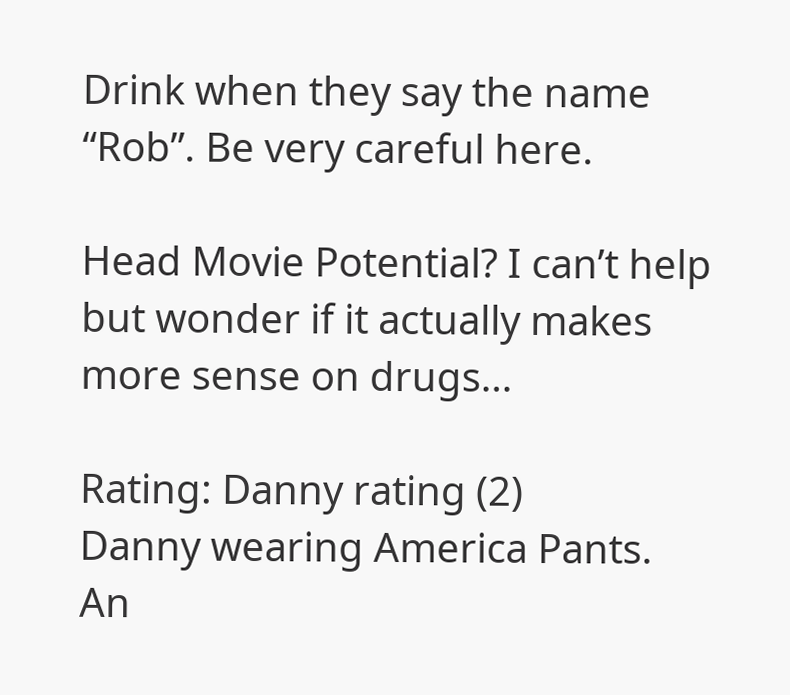Drink when they say the name “Rob”. Be very careful here.

Head Movie Potential? I can’t help but wonder if it actually makes more sense on drugs…

Rating: Danny rating (2)
Danny wearing America Pants.
An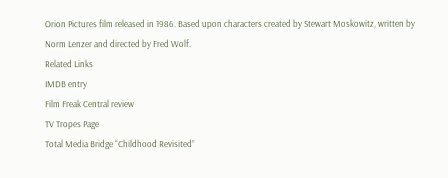Orion Pictures film released in 1986. Based upon characters created by Stewart Moskowitz, written by Norm Lenzer and directed by Fred Wolf.
Related Links
IMDB entry
Film Freak Central review
TV Tropes Page
Total Media Bridge “Childhood Revisited”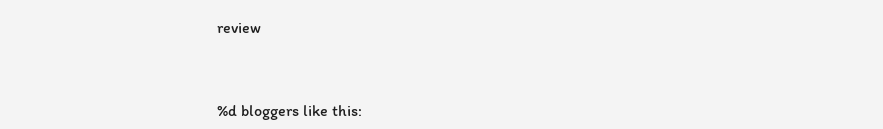review



%d bloggers like this: